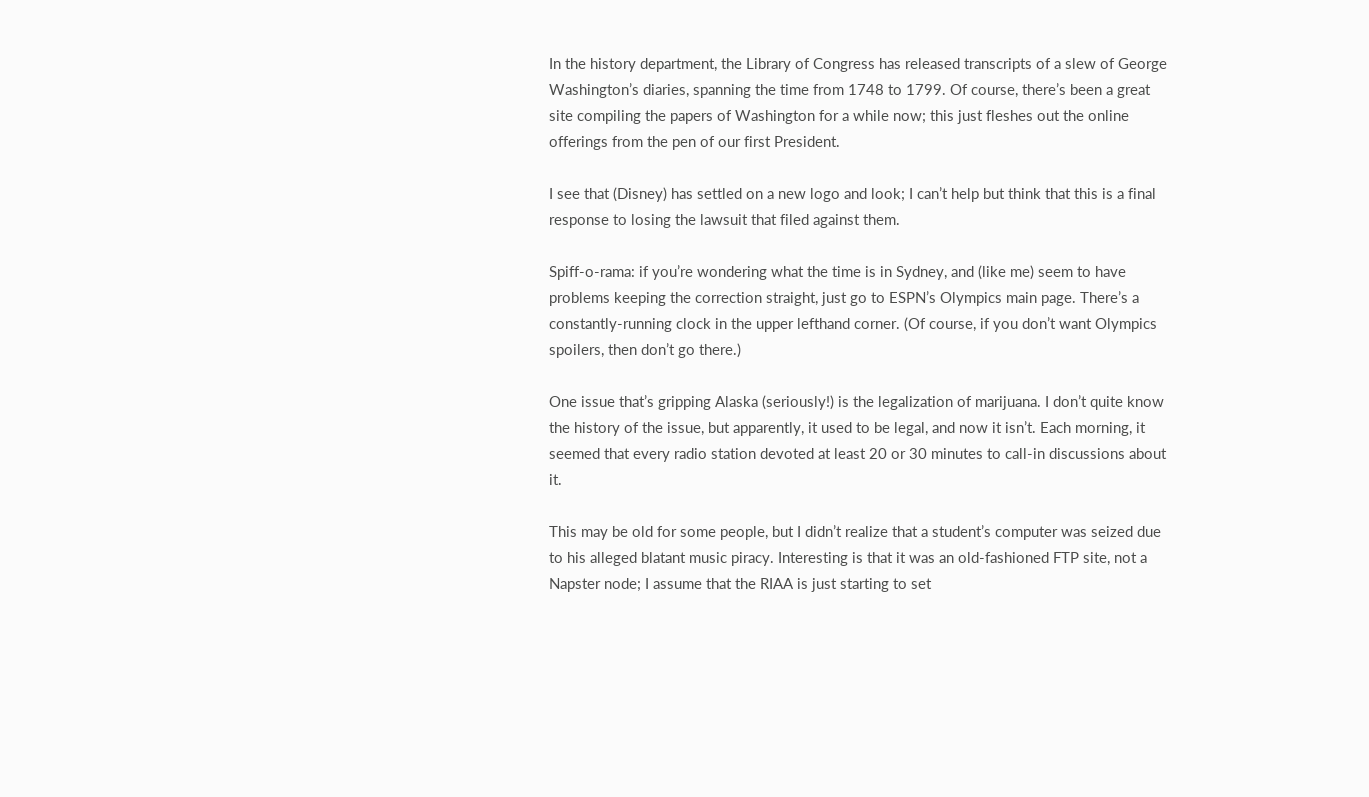In the history department, the Library of Congress has released transcripts of a slew of George Washington’s diaries, spanning the time from 1748 to 1799. Of course, there’s been a great site compiling the papers of Washington for a while now; this just fleshes out the online offerings from the pen of our first President.

I see that (Disney) has settled on a new logo and look; I can’t help but think that this is a final response to losing the lawsuit that filed against them.

Spiff-o-rama: if you’re wondering what the time is in Sydney, and (like me) seem to have problems keeping the correction straight, just go to ESPN’s Olympics main page. There’s a constantly-running clock in the upper lefthand corner. (Of course, if you don’t want Olympics spoilers, then don’t go there.)

One issue that’s gripping Alaska (seriously!) is the legalization of marijuana. I don’t quite know the history of the issue, but apparently, it used to be legal, and now it isn’t. Each morning, it seemed that every radio station devoted at least 20 or 30 minutes to call-in discussions about it.

This may be old for some people, but I didn’t realize that a student’s computer was seized due to his alleged blatant music piracy. Interesting is that it was an old-fashioned FTP site, not a Napster node; I assume that the RIAA is just starting to set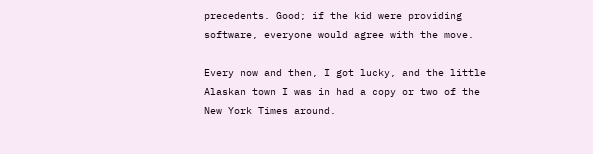precedents. Good; if the kid were providing software, everyone would agree with the move.

Every now and then, I got lucky, and the little Alaskan town I was in had a copy or two of the New York Times around.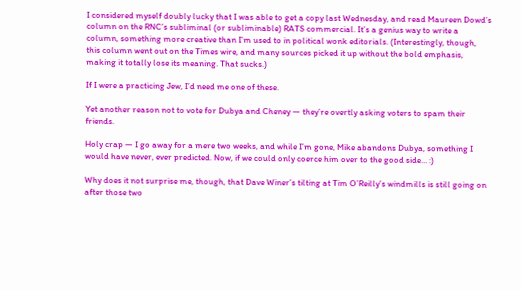I considered myself doubly lucky that I was able to get a copy last Wednesday, and read Maureen Dowd’s column on the RNC’s subliminal (or subliminable) RATS commercial. It’s a genius way to write a column, something more creative than I’m used to in political wonk editorials. (Interestingly, though, this column went out on the Times wire, and many sources picked it up without the bold emphasis, making it totally lose its meaning. That sucks.)

If I were a practicing Jew, I’d need me one of these.

Yet another reason not to vote for Dubya and Cheney — they’re overtly asking voters to spam their friends.

Holy crap — I go away for a mere two weeks, and while I’m gone, Mike abandons Dubya, something I would have never, ever predicted. Now, if we could only coerce him over to the good side… :)

Why does it not surprise me, though, that Dave Winer’s tilting at Tim O’Reilly’s windmills is still going on after those two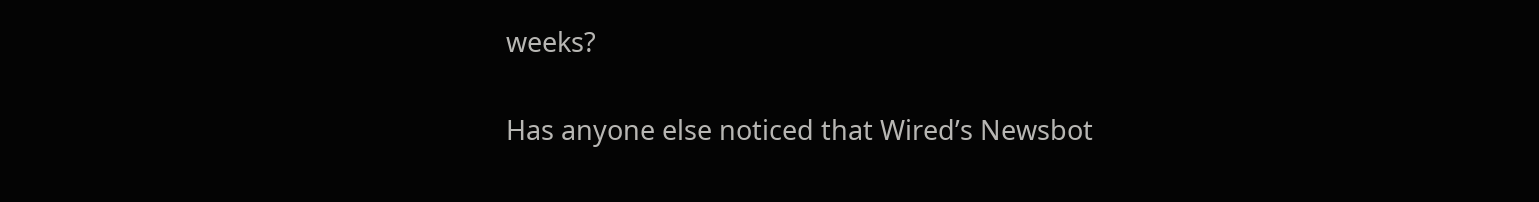weeks?

Has anyone else noticed that Wired’s Newsbot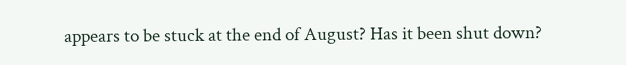appears to be stuck at the end of August? Has it been shut down?